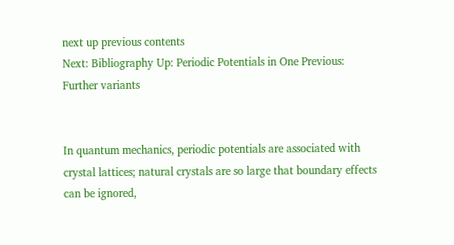next up previous contents
Next: Bibliography Up: Periodic Potentials in One Previous: Further variants


In quantum mechanics, periodic potentials are associated with crystal lattices; natural crystals are so large that boundary effects can be ignored,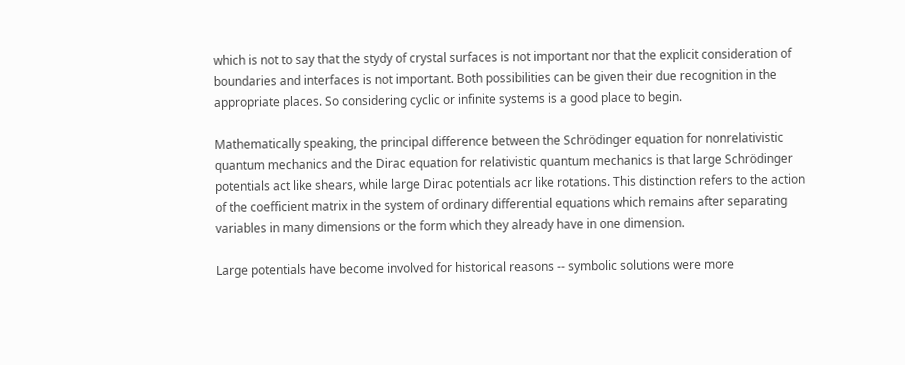which is not to say that the stydy of crystal surfaces is not important nor that the explicit consideration of boundaries and interfaces is not important. Both possibilities can be given their due recognition in the appropriate places. So considering cyclic or infinite systems is a good place to begin.

Mathematically speaking, the principal difference between the Schrödinger equation for nonrelativistic quantum mechanics and the Dirac equation for relativistic quantum mechanics is that large Schrödinger potentials act like shears, while large Dirac potentials acr like rotations. This distinction refers to the action of the coefficient matrix in the system of ordinary differential equations which remains after separating variables in many dimensions or the form which they already have in one dimension.

Large potentials have become involved for historical reasons -- symbolic solutions were more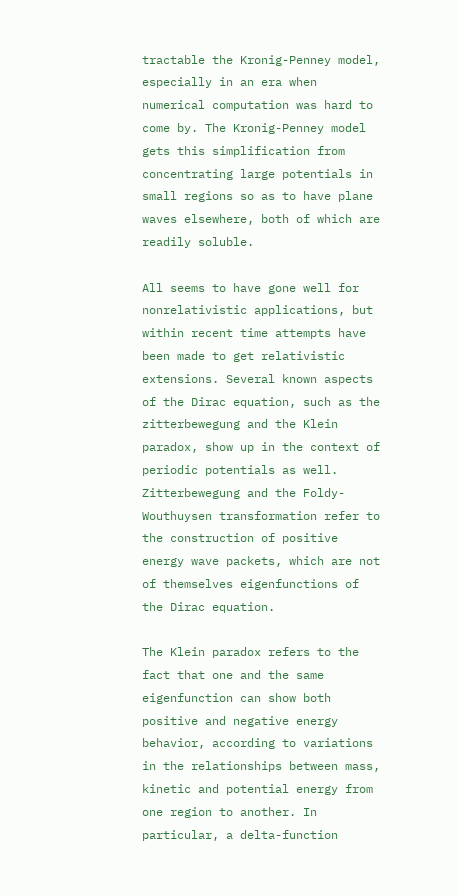tractable the Kronig-Penney model, especially in an era when numerical computation was hard to come by. The Kronig-Penney model gets this simplification from concentrating large potentials in small regions so as to have plane waves elsewhere, both of which are readily soluble.

All seems to have gone well for nonrelativistic applications, but within recent time attempts have been made to get relativistic extensions. Several known aspects of the Dirac equation, such as the zitterbewegung and the Klein paradox, show up in the context of periodic potentials as well. Zitterbewegung and the Foldy-Wouthuysen transformation refer to the construction of positive energy wave packets, which are not of themselves eigenfunctions of the Dirac equation.

The Klein paradox refers to the fact that one and the same eigenfunction can show both positive and negative energy behavior, according to variations in the relationships between mass, kinetic and potential energy from one region to another. In particular, a delta-function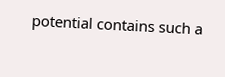potential contains such a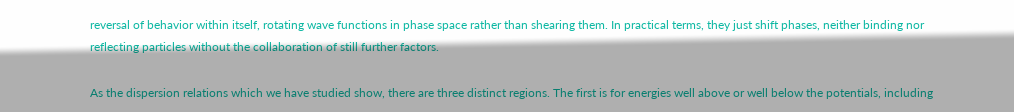reversal of behavior within itself, rotating wave functions in phase space rather than shearing them. In practical terms, they just shift phases, neither binding nor reflecting particles without the collaboration of still further factors.

As the dispersion relations which we have studied show, there are three distinct regions. The first is for energies well above or well below the potentials, including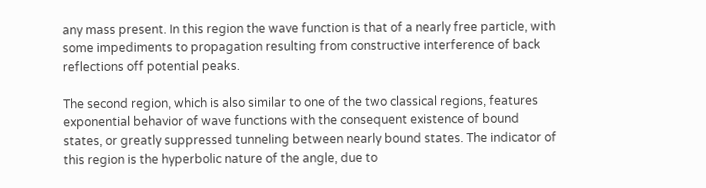any mass present. In this region the wave function is that of a nearly free particle, with some impediments to propagation resulting from constructive interference of back reflections off potential peaks.

The second region, which is also similar to one of the two classical regions, features exponential behavior of wave functions with the consequent existence of bound states, or greatly suppressed tunneling between nearly bound states. The indicator of this region is the hyperbolic nature of the angle, due to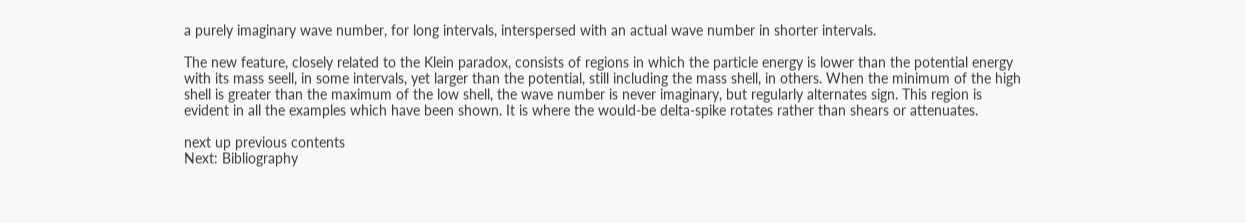a purely imaginary wave number, for long intervals, interspersed with an actual wave number in shorter intervals.

The new feature, closely related to the Klein paradox, consists of regions in which the particle energy is lower than the potential energy with its mass seell, in some intervals, yet larger than the potential, still including the mass shell, in others. When the minimum of the high shell is greater than the maximum of the low shell, the wave number is never imaginary, but regularly alternates sign. This region is evident in all the examples which have been shown. It is where the would-be delta-spike rotates rather than shears or attenuates.

next up previous contents
Next: Bibliography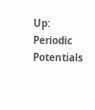Up: Periodic Potentials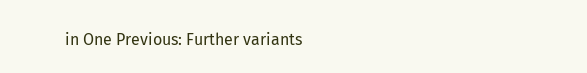in One Previous: Further variants